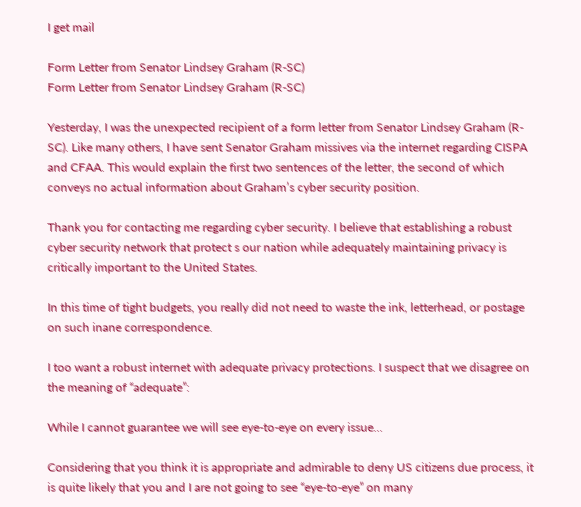I get mail

Form Letter from Senator Lindsey Graham (R-SC)
Form Letter from Senator Lindsey Graham (R-SC)

Yesterday, I was the unexpected recipient of a form letter from Senator Lindsey Graham (R-SC). Like many others, I have sent Senator Graham missives via the internet regarding CISPA and CFAA. This would explain the first two sentences of the letter, the second of which conveys no actual information about Graham’s cyber security position.

Thank you for contacting me regarding cyber security. I believe that establishing a robust cyber security network that protect s our nation while adequately maintaining privacy is critically important to the United States.

In this time of tight budgets, you really did not need to waste the ink, letterhead, or postage on such inane correspondence.

I too want a robust internet with adequate privacy protections. I suspect that we disagree on the meaning of “adequate”:

While I cannot guarantee we will see eye-to-eye on every issue…

Considering that you think it is appropriate and admirable to deny US citizens due process, it is quite likely that you and I are not going to see “eye-to-eye” on many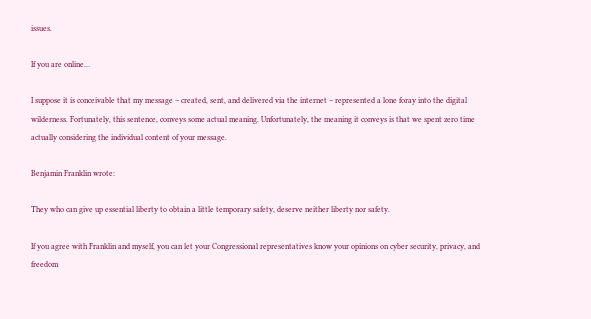issues.

If you are online…

I suppose it is conceivable that my message – created, sent, and delivered via the internet – represented a lone foray into the digital wilderness. Fortunately, this sentence, conveys some actual meaning. Unfortunately, the meaning it conveys is that we spent zero time actually considering the individual content of your message.

Benjamin Franklin wrote:

They who can give up essential liberty to obtain a little temporary safety, deserve neither liberty nor safety.

If you agree with Franklin and myself, you can let your Congressional representatives know your opinions on cyber security, privacy, and freedom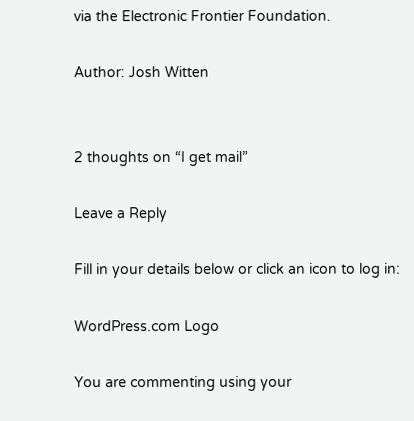via the Electronic Frontier Foundation.

Author: Josh Witten


2 thoughts on “I get mail”

Leave a Reply

Fill in your details below or click an icon to log in:

WordPress.com Logo

You are commenting using your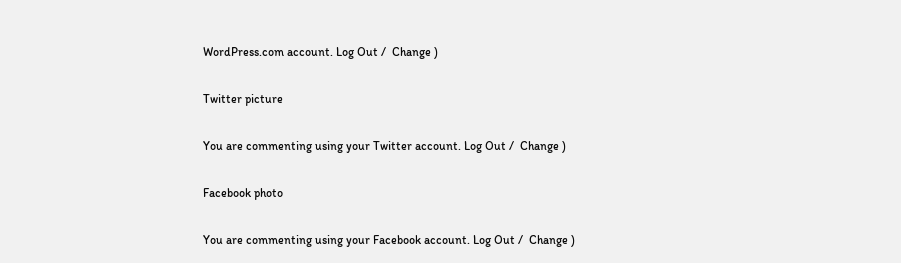WordPress.com account. Log Out /  Change )

Twitter picture

You are commenting using your Twitter account. Log Out /  Change )

Facebook photo

You are commenting using your Facebook account. Log Out /  Change )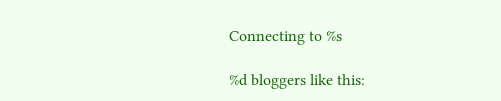Connecting to %s

%d bloggers like this: